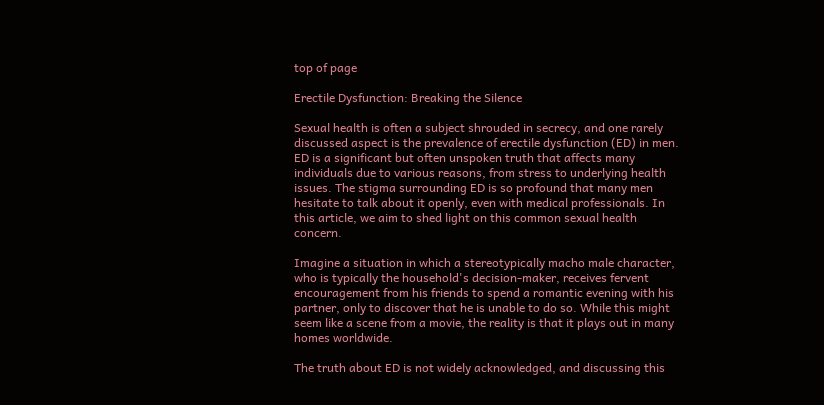top of page

Erectile Dysfunction: Breaking the Silence

Sexual health is often a subject shrouded in secrecy, and one rarely discussed aspect is the prevalence of erectile dysfunction (ED) in men. ED is a significant but often unspoken truth that affects many individuals due to various reasons, from stress to underlying health issues. The stigma surrounding ED is so profound that many men hesitate to talk about it openly, even with medical professionals. In this article, we aim to shed light on this common sexual health concern.

Imagine a situation in which a stereotypically macho male character, who is typically the household's decision-maker, receives fervent encouragement from his friends to spend a romantic evening with his partner, only to discover that he is unable to do so. While this might seem like a scene from a movie, the reality is that it plays out in many homes worldwide.

The truth about ED is not widely acknowledged, and discussing this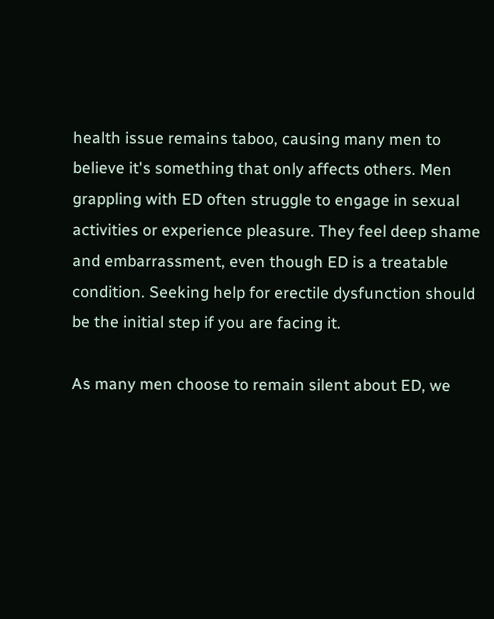health issue remains taboo, causing many men to believe it's something that only affects others. Men grappling with ED often struggle to engage in sexual activities or experience pleasure. They feel deep shame and embarrassment, even though ED is a treatable condition. Seeking help for erectile dysfunction should be the initial step if you are facing it.

As many men choose to remain silent about ED, we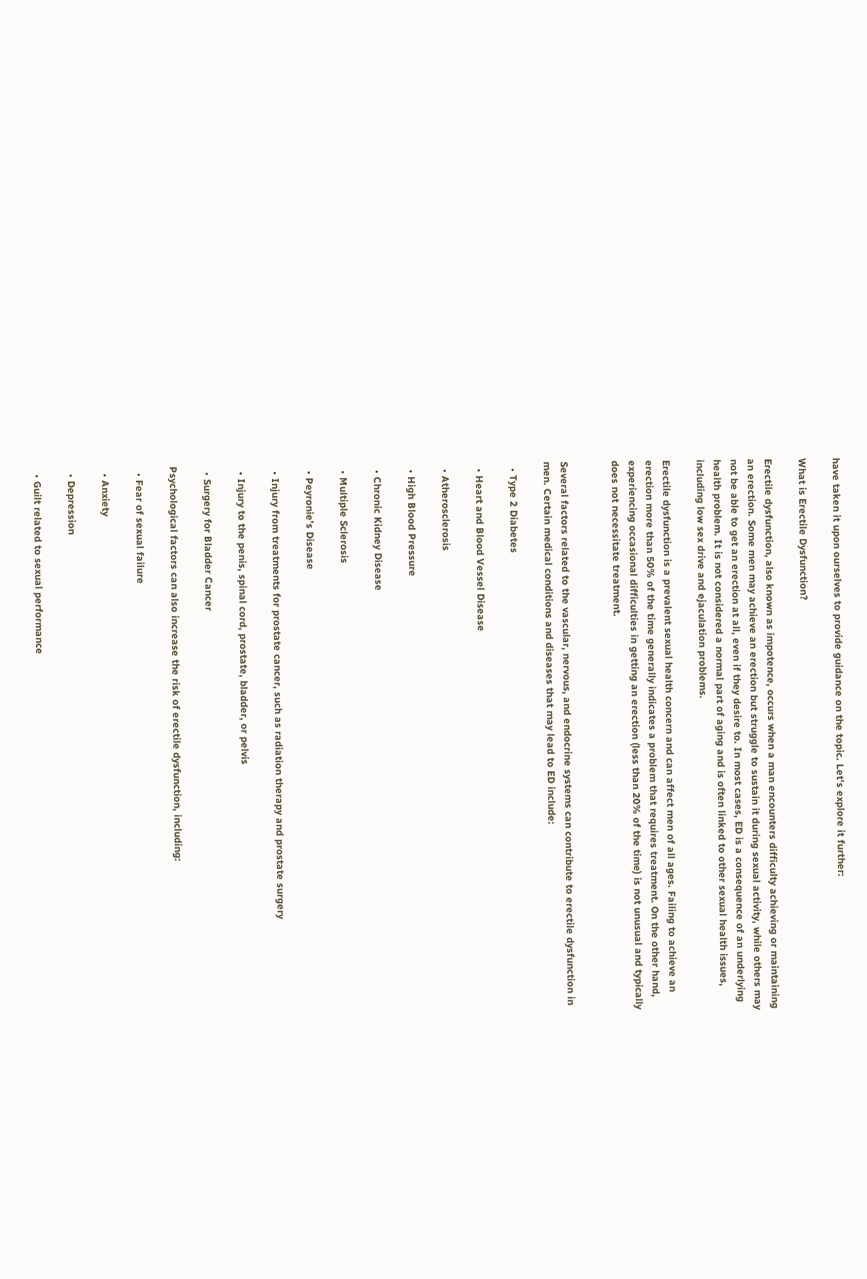have taken it upon ourselves to provide guidance on the topic. Let's explore it further:

What is Erectile Dysfunction?

Erectile dysfunction, also known as impotence, occurs when a man encounters difficulty achieving or maintaining an erection. Some men may achieve an erection but struggle to sustain it during sexual activity, while others may not be able to get an erection at all, even if they desire to. In most cases, ED is a consequence of an underlying health problem. It is not considered a normal part of aging and is often linked to other sexual health issues, including low sex drive and ejaculation problems.

Erectile dysfunction is a prevalent sexual health concern and can affect men of all ages. Failing to achieve an erection more than 50% of the time generally indicates a problem that requires treatment. On the other hand, experiencing occasional difficulties in getting an erection (less than 20% of the time) is not unusual and typically does not necessitate treatment.


Several factors related to the vascular, nervous, and endocrine systems can contribute to erectile dysfunction in men. Certain medical conditions and diseases that may lead to ED include:

  • Type 2 Diabetes

  • Heart and Blood Vessel Disease

  • Atherosclerosis

  • High Blood Pressure

  • Chronic Kidney Disease

  • Multiple Sclerosis

  • Peyronie’s Disease

  • Injury from treatments for prostate cancer, such as radiation therapy and prostate surgery

  • Injury to the penis, spinal cord, prostate, bladder, or pelvis

  • Surgery for Bladder Cancer

Psychological factors can also increase the risk of erectile dysfunction, including:

  • Fear of sexual failure

  • Anxiety

  • Depression

  • Guilt related to sexual performance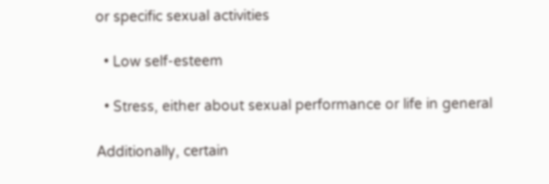or specific sexual activities

  • Low self-esteem

  • Stress, either about sexual performance or life in general

Additionally, certain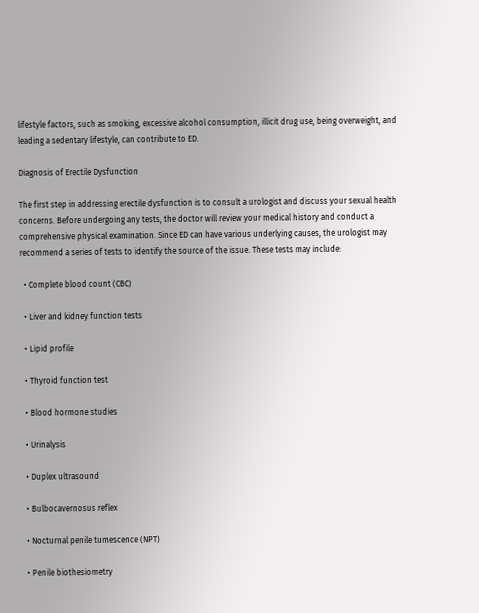lifestyle factors, such as smoking, excessive alcohol consumption, illicit drug use, being overweight, and leading a sedentary lifestyle, can contribute to ED.

Diagnosis of Erectile Dysfunction

The first step in addressing erectile dysfunction is to consult a urologist and discuss your sexual health concerns. Before undergoing any tests, the doctor will review your medical history and conduct a comprehensive physical examination. Since ED can have various underlying causes, the urologist may recommend a series of tests to identify the source of the issue. These tests may include:

  • Complete blood count (CBC)

  • Liver and kidney function tests

  • Lipid profile

  • Thyroid function test

  • Blood hormone studies

  • Urinalysis

  • Duplex ultrasound

  • Bulbocavernosus reflex

  • Nocturnal penile tumescence (NPT)

  • Penile biothesiometry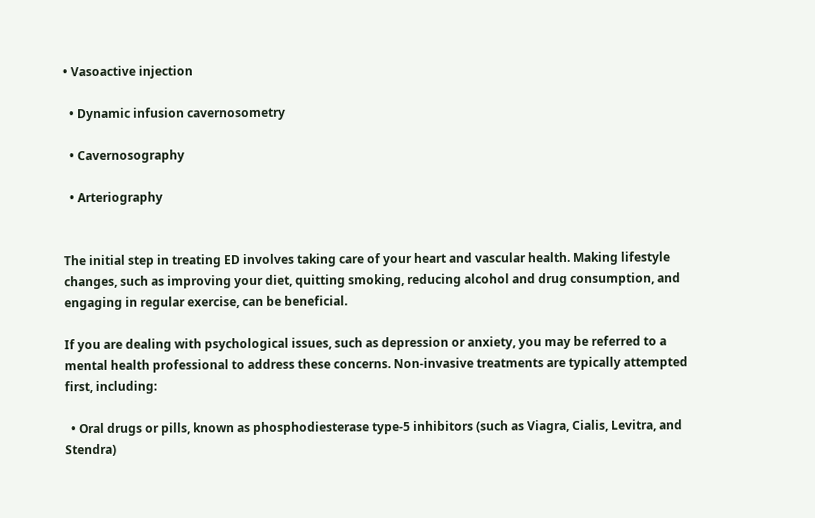• Vasoactive injection

  • Dynamic infusion cavernosometry

  • Cavernosography

  • Arteriography


The initial step in treating ED involves taking care of your heart and vascular health. Making lifestyle changes, such as improving your diet, quitting smoking, reducing alcohol and drug consumption, and engaging in regular exercise, can be beneficial.

If you are dealing with psychological issues, such as depression or anxiety, you may be referred to a mental health professional to address these concerns. Non-invasive treatments are typically attempted first, including:

  • Oral drugs or pills, known as phosphodiesterase type-5 inhibitors (such as Viagra, Cialis, Levitra, and Stendra)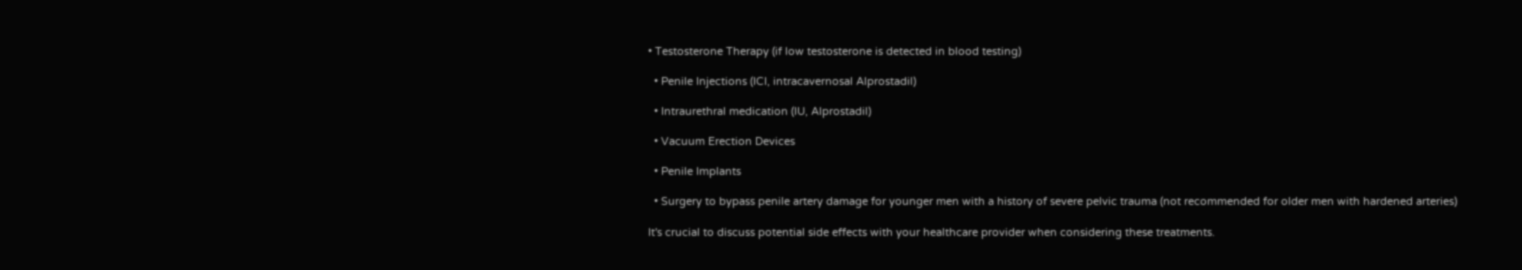• Testosterone Therapy (if low testosterone is detected in blood testing)

  • Penile Injections (ICI, intracavernosal Alprostadil)

  • Intraurethral medication (IU, Alprostadil)

  • Vacuum Erection Devices

  • Penile Implants

  • Surgery to bypass penile artery damage for younger men with a history of severe pelvic trauma (not recommended for older men with hardened arteries)

It's crucial to discuss potential side effects with your healthcare provider when considering these treatments.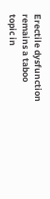Erectile dysfunction remains a taboo topic in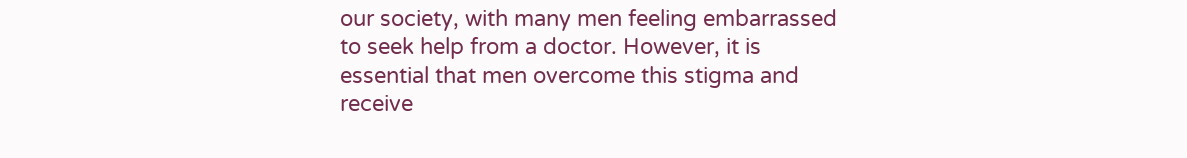our society, with many men feeling embarrassed to seek help from a doctor. However, it is essential that men overcome this stigma and receive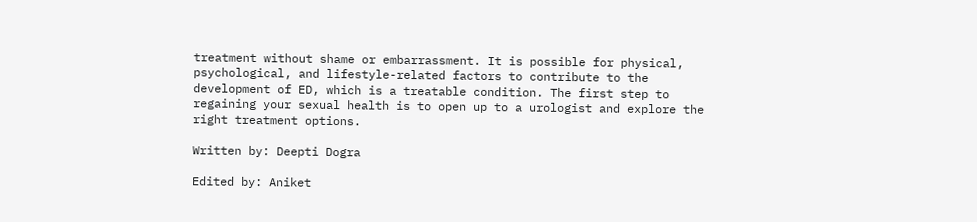treatment without shame or embarrassment. It is possible for physical, psychological, and lifestyle-related factors to contribute to the development of ED, which is a treatable condition. The first step to regaining your sexual health is to open up to a urologist and explore the right treatment options.

Written by: Deepti Dogra

Edited by: Aniket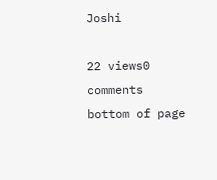Joshi

22 views0 comments
bottom of page